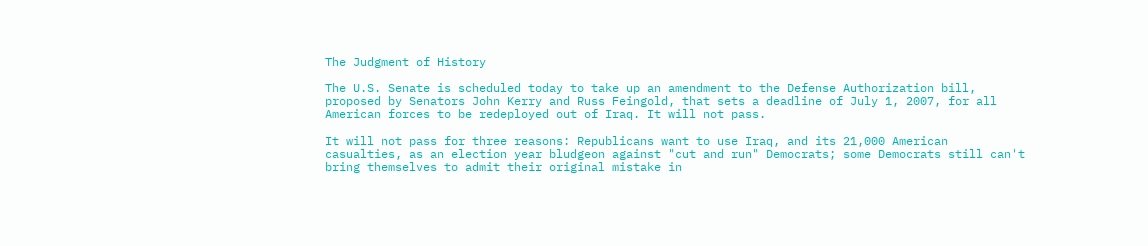The Judgment of History

The U.S. Senate is scheduled today to take up an amendment to the Defense Authorization bill, proposed by Senators John Kerry and Russ Feingold, that sets a deadline of July 1, 2007, for all American forces to be redeployed out of Iraq. It will not pass.

It will not pass for three reasons: Republicans want to use Iraq, and its 21,000 American casualties, as an election year bludgeon against "cut and run" Democrats; some Democrats still can't bring themselves to admit their original mistake in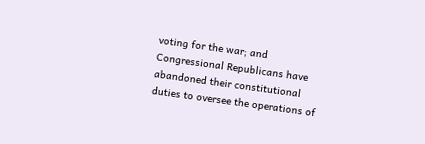voting for the war; and Congressional Republicans have abandoned their constitutional duties to oversee the operations of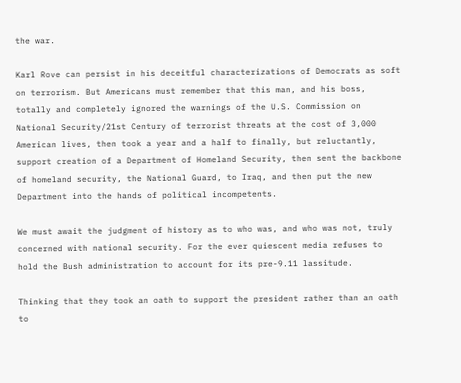the war.

Karl Rove can persist in his deceitful characterizations of Democrats as soft on terrorism. But Americans must remember that this man, and his boss, totally and completely ignored the warnings of the U.S. Commission on National Security/21st Century of terrorist threats at the cost of 3,000 American lives, then took a year and a half to finally, but reluctantly, support creation of a Department of Homeland Security, then sent the backbone of homeland security, the National Guard, to Iraq, and then put the new Department into the hands of political incompetents.

We must await the judgment of history as to who was, and who was not, truly concerned with national security. For the ever quiescent media refuses to hold the Bush administration to account for its pre-9.11 lassitude.

Thinking that they took an oath to support the president rather than an oath to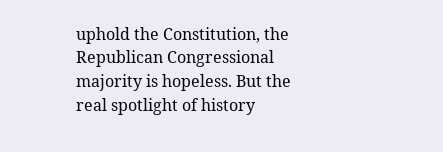uphold the Constitution, the Republican Congressional majority is hopeless. But the real spotlight of history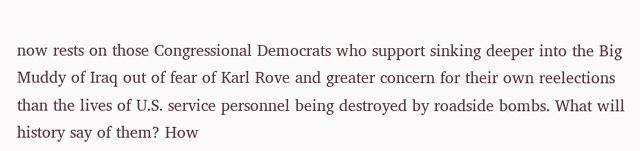now rests on those Congressional Democrats who support sinking deeper into the Big Muddy of Iraq out of fear of Karl Rove and greater concern for their own reelections than the lives of U.S. service personnel being destroyed by roadside bombs. What will history say of them? How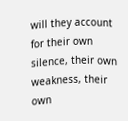will they account for their own silence, their own weakness, their own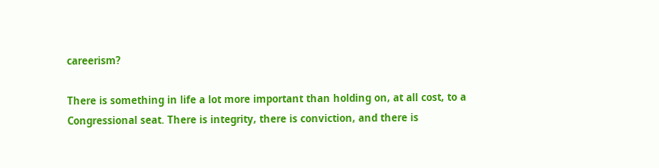careerism?

There is something in life a lot more important than holding on, at all cost, to a Congressional seat. There is integrity, there is conviction, and there is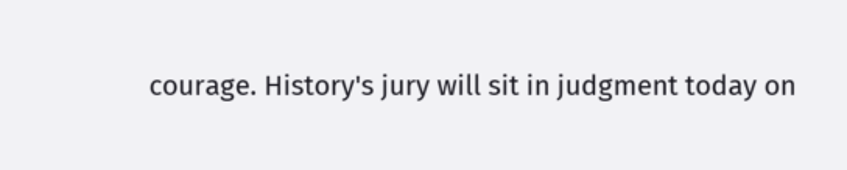courage. History's jury will sit in judgment today on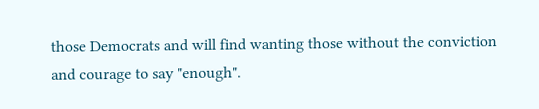those Democrats and will find wanting those without the conviction and courage to say "enough".